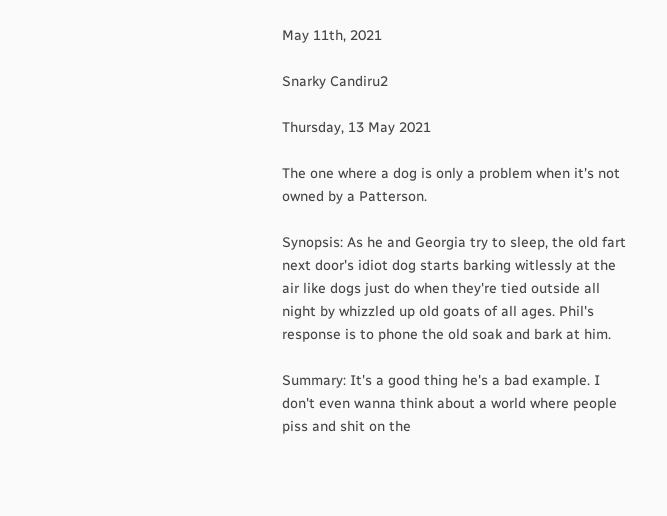May 11th, 2021

Snarky Candiru2

Thursday, 13 May 2021

The one where a dog is only a problem when it's not owned by a Patterson.

Synopsis: As he and Georgia try to sleep, the old fart next door's idiot dog starts barking witlessly at the air like dogs just do when they're tied outside all night by whizzled up old goats of all ages. Phil's response is to phone the old soak and bark at him.

Summary: It's a good thing he's a bad example. I don't even wanna think about a world where people piss and shit on the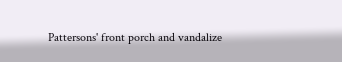Pattersons' front porch and vandalize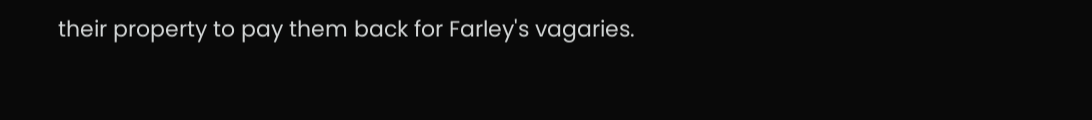their property to pay them back for Farley's vagaries.